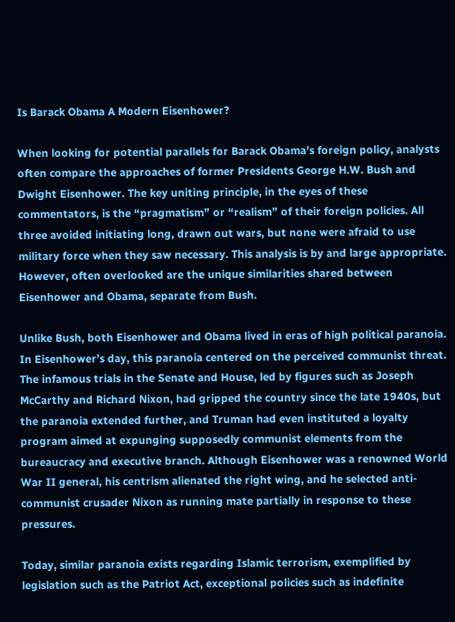Is Barack Obama A Modern Eisenhower?

When looking for potential parallels for Barack Obama’s foreign policy, analysts often compare the approaches of former Presidents George H.W. Bush and Dwight Eisenhower. The key uniting principle, in the eyes of these commentators, is the “pragmatism” or “realism” of their foreign policies. All three avoided initiating long, drawn out wars, but none were afraid to use military force when they saw necessary. This analysis is by and large appropriate. However, often overlooked are the unique similarities shared between Eisenhower and Obama, separate from Bush.

Unlike Bush, both Eisenhower and Obama lived in eras of high political paranoia. In Eisenhower’s day, this paranoia centered on the perceived communist threat. The infamous trials in the Senate and House, led by figures such as Joseph McCarthy and Richard Nixon, had gripped the country since the late 1940s, but the paranoia extended further, and Truman had even instituted a loyalty program aimed at expunging supposedly communist elements from the bureaucracy and executive branch. Although Eisenhower was a renowned World War II general, his centrism alienated the right wing, and he selected anti-communist crusader Nixon as running mate partially in response to these pressures.

Today, similar paranoia exists regarding Islamic terrorism, exemplified by legislation such as the Patriot Act, exceptional policies such as indefinite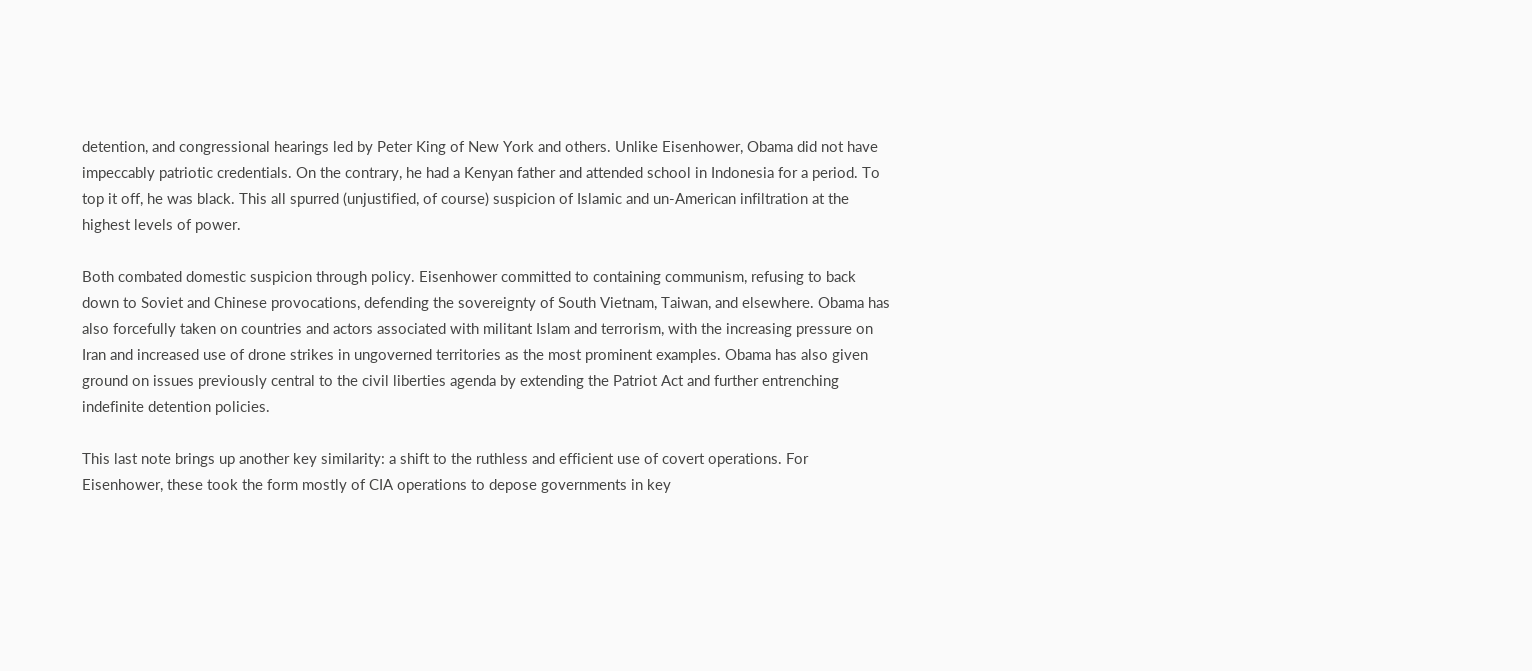detention, and congressional hearings led by Peter King of New York and others. Unlike Eisenhower, Obama did not have impeccably patriotic credentials. On the contrary, he had a Kenyan father and attended school in Indonesia for a period. To top it off, he was black. This all spurred (unjustified, of course) suspicion of Islamic and un-American infiltration at the highest levels of power.

Both combated domestic suspicion through policy. Eisenhower committed to containing communism, refusing to back down to Soviet and Chinese provocations, defending the sovereignty of South Vietnam, Taiwan, and elsewhere. Obama has also forcefully taken on countries and actors associated with militant Islam and terrorism, with the increasing pressure on Iran and increased use of drone strikes in ungoverned territories as the most prominent examples. Obama has also given ground on issues previously central to the civil liberties agenda by extending the Patriot Act and further entrenching indefinite detention policies.

This last note brings up another key similarity: a shift to the ruthless and efficient use of covert operations. For Eisenhower, these took the form mostly of CIA operations to depose governments in key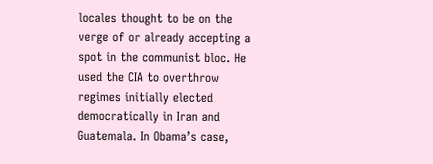locales thought to be on the verge of or already accepting a spot in the communist bloc. He used the CIA to overthrow regimes initially elected democratically in Iran and Guatemala. In Obama’s case,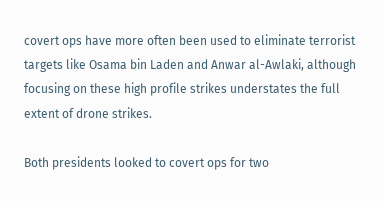covert ops have more often been used to eliminate terrorist targets like Osama bin Laden and Anwar al-Awlaki, although focusing on these high profile strikes understates the full extent of drone strikes.

Both presidents looked to covert ops for two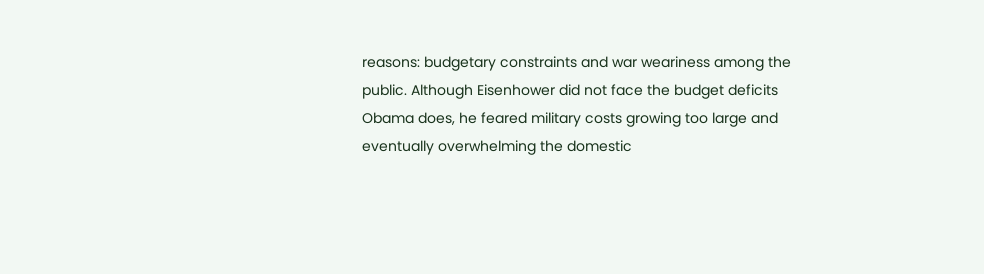reasons: budgetary constraints and war weariness among the public. Although Eisenhower did not face the budget deficits Obama does, he feared military costs growing too large and eventually overwhelming the domestic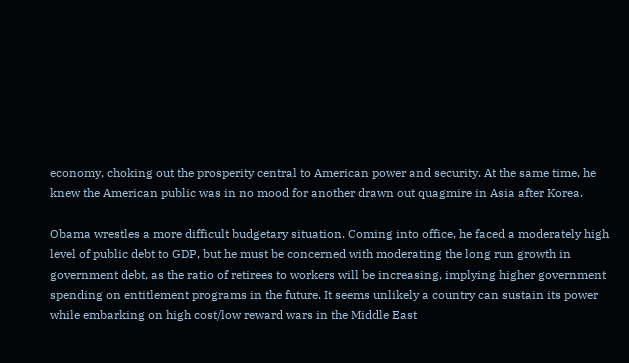economy, choking out the prosperity central to American power and security. At the same time, he knew the American public was in no mood for another drawn out quagmire in Asia after Korea.

Obama wrestles a more difficult budgetary situation. Coming into office, he faced a moderately high level of public debt to GDP, but he must be concerned with moderating the long run growth in government debt, as the ratio of retirees to workers will be increasing, implying higher government spending on entitlement programs in the future. It seems unlikely a country can sustain its power while embarking on high cost/low reward wars in the Middle East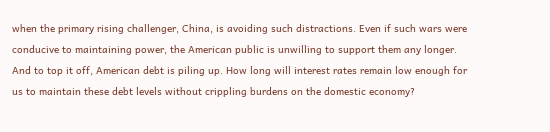when the primary rising challenger, China, is avoiding such distractions. Even if such wars were conducive to maintaining power, the American public is unwilling to support them any longer. And to top it off, American debt is piling up. How long will interest rates remain low enough for us to maintain these debt levels without crippling burdens on the domestic economy?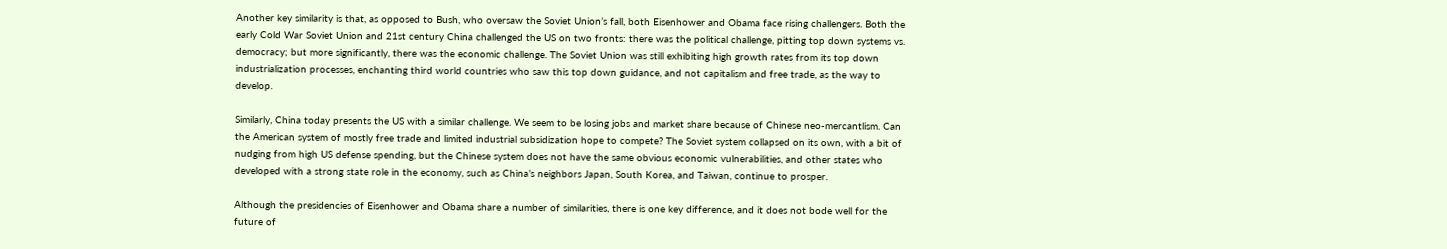Another key similarity is that, as opposed to Bush, who oversaw the Soviet Union’s fall, both Eisenhower and Obama face rising challengers. Both the early Cold War Soviet Union and 21st century China challenged the US on two fronts: there was the political challenge, pitting top down systems vs. democracy; but more significantly, there was the economic challenge. The Soviet Union was still exhibiting high growth rates from its top down industrialization processes, enchanting third world countries who saw this top down guidance, and not capitalism and free trade, as the way to develop.

Similarly, China today presents the US with a similar challenge. We seem to be losing jobs and market share because of Chinese neo-mercantlism. Can the American system of mostly free trade and limited industrial subsidization hope to compete? The Soviet system collapsed on its own, with a bit of nudging from high US defense spending, but the Chinese system does not have the same obvious economic vulnerabilities, and other states who developed with a strong state role in the economy, such as China’s neighbors Japan, South Korea, and Taiwan, continue to prosper.

Although the presidencies of Eisenhower and Obama share a number of similarities, there is one key difference, and it does not bode well for the future of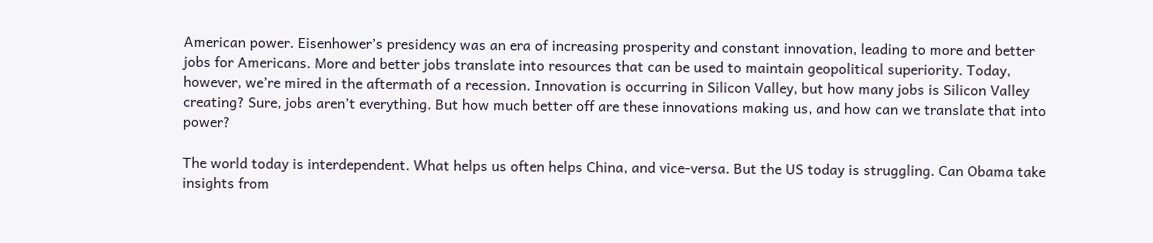American power. Eisenhower’s presidency was an era of increasing prosperity and constant innovation, leading to more and better jobs for Americans. More and better jobs translate into resources that can be used to maintain geopolitical superiority. Today, however, we’re mired in the aftermath of a recession. Innovation is occurring in Silicon Valley, but how many jobs is Silicon Valley creating? Sure, jobs aren’t everything. But how much better off are these innovations making us, and how can we translate that into power?

The world today is interdependent. What helps us often helps China, and vice-versa. But the US today is struggling. Can Obama take insights from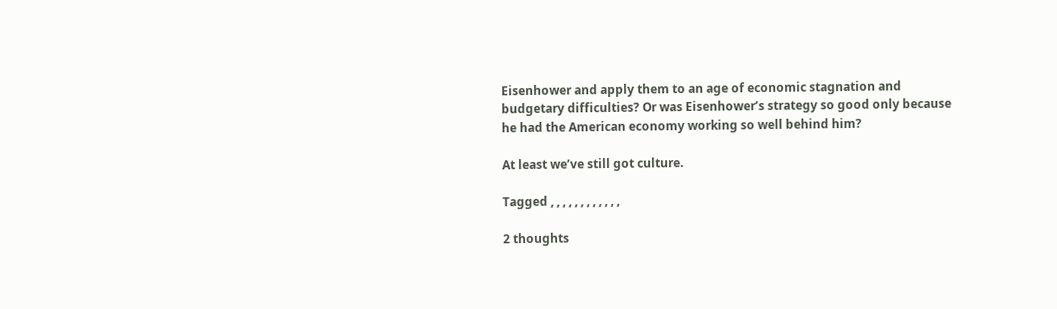Eisenhower and apply them to an age of economic stagnation and budgetary difficulties? Or was Eisenhower’s strategy so good only because he had the American economy working so well behind him?

At least we’ve still got culture.

Tagged , , , , , , , , , , , ,

2 thoughts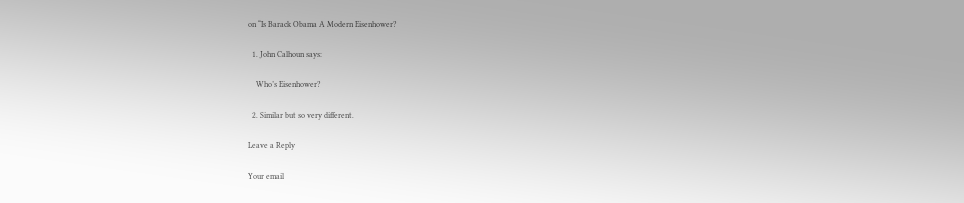on “Is Barack Obama A Modern Eisenhower?

  1. John Calhoun says:

    Who’s Eisenhower?

  2. Similar but so very different.

Leave a Reply

Your email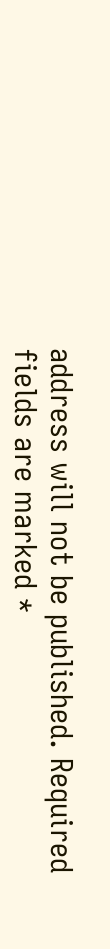address will not be published. Required fields are marked *